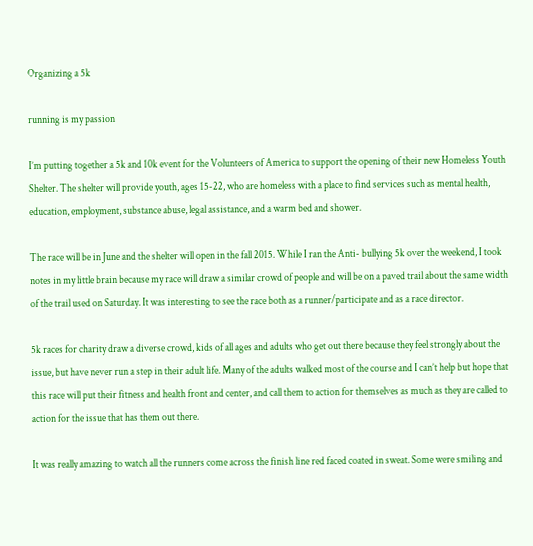Organizing a 5k

running is my passion

I’m putting together a 5k and 10k event for the Volunteers of America to support the opening of their new Homeless Youth Shelter. The shelter will provide youth, ages 15-22, who are homeless with a place to find services such as mental health, education, employment, substance abuse, legal assistance, and a warm bed and shower.

The race will be in June and the shelter will open in the fall 2015. While I ran the Anti- bullying 5k over the weekend, I took notes in my little brain because my race will draw a similar crowd of people and will be on a paved trail about the same width of the trail used on Saturday. It was interesting to see the race both as a runner/participate and as a race director.

5k races for charity draw a diverse crowd, kids of all ages and adults who get out there because they feel strongly about the issue, but have never run a step in their adult life. Many of the adults walked most of the course and I can’t help but hope that this race will put their fitness and health front and center, and call them to action for themselves as much as they are called to action for the issue that has them out there.

It was really amazing to watch all the runners come across the finish line red faced coated in sweat. Some were smiling and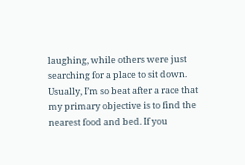laughing, while others were just searching for a place to sit down. Usually, I’m so beat after a race that my primary objective is to find the nearest food and bed. If you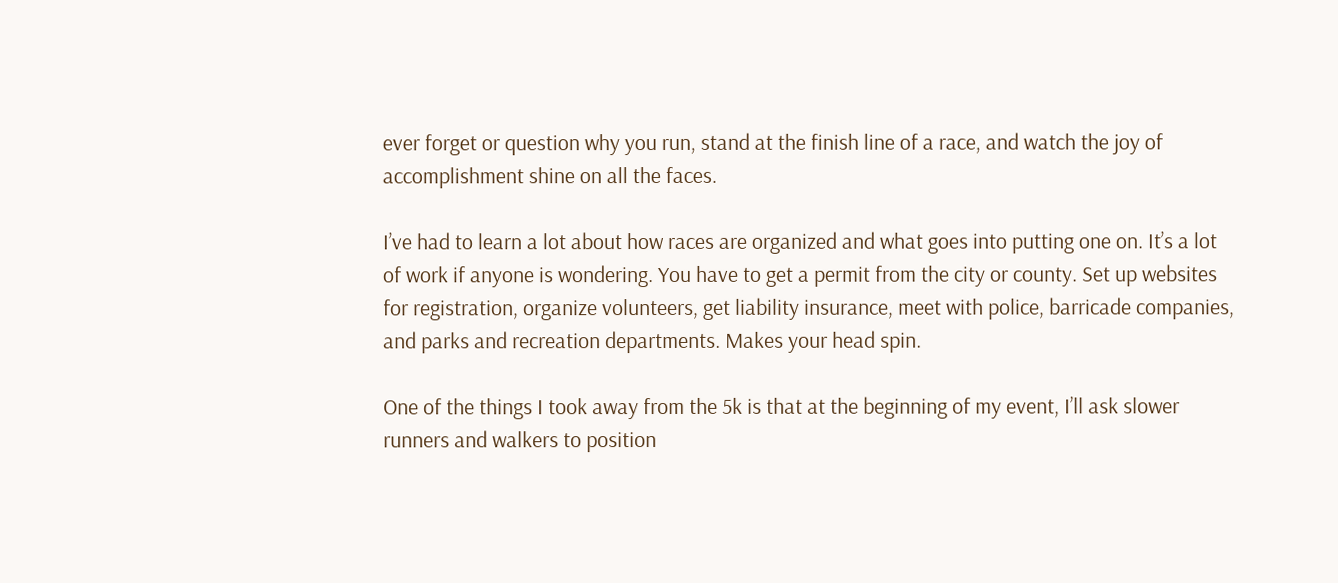ever forget or question why you run, stand at the finish line of a race, and watch the joy of accomplishment shine on all the faces.

I’ve had to learn a lot about how races are organized and what goes into putting one on. It’s a lot of work if anyone is wondering. You have to get a permit from the city or county. Set up websites for registration, organize volunteers, get liability insurance, meet with police, barricade companies, and parks and recreation departments. Makes your head spin.

One of the things I took away from the 5k is that at the beginning of my event, I’ll ask slower runners and walkers to position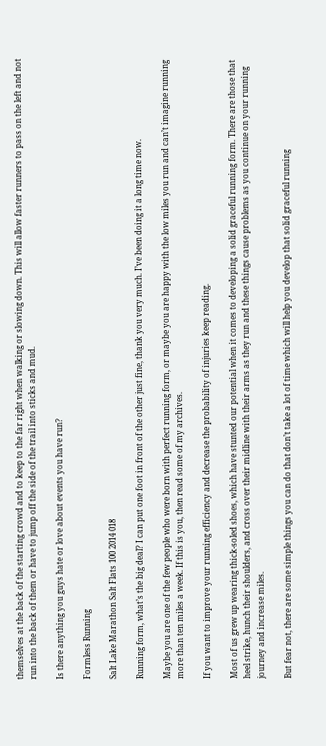themselves at the back of the starting crowd and to keep to the far right when walking or slowing down. This will allow faster runners to pass on the left and not run into the back of them or have to jump off the side of the trail into sticks and mud.

Is there anything you guys hate or love about events you have run?

Formless Running

Salt Lake Marathon Salt Flats 100 2014 018

Running form, what’s the big deal? I can put one foot in front of the other just fine, thank you very much. I’ve been doing it a long time now.

Maybe you are one of the few people who were born with perfect running form, or maybe you are happy with the low miles you run and can’t imagine running more than ten miles a week. If this is you, then read some of my archives.

If you want to improve your running efficiency and decrease the probability of injuries keep reading.

Most of us grew up wearing thick-soled shoes, which have stunted our potential when it comes to developing a solid graceful running form. There are those that heel strike, hunch their shoulders, and cross over their midline with their arms as they run and these things cause problems as you continue on your running journey and increase miles.

But fear not, there are some simple things you can do that don’t take a lot of time which will help you develop that solid graceful running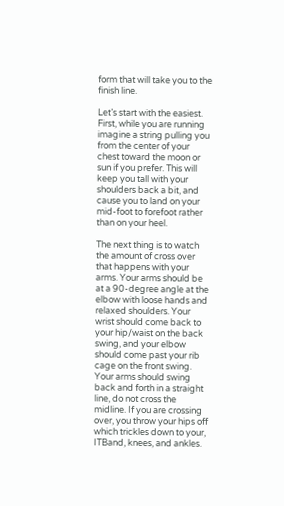form that will take you to the finish line.

Let’s start with the easiest. First, while you are running imagine a string pulling you from the center of your chest toward the moon or sun if you prefer. This will keep you tall with your shoulders back a bit, and cause you to land on your mid-foot to forefoot rather than on your heel.

The next thing is to watch the amount of cross over that happens with your arms. Your arms should be at a 90-degree angle at the elbow with loose hands and relaxed shoulders. Your wrist should come back to your hip/waist on the back swing, and your elbow should come past your rib cage on the front swing. Your arms should swing back and forth in a straight line, do not cross the midline. If you are crossing over, you throw your hips off which trickles down to your, ITBand, knees, and ankles.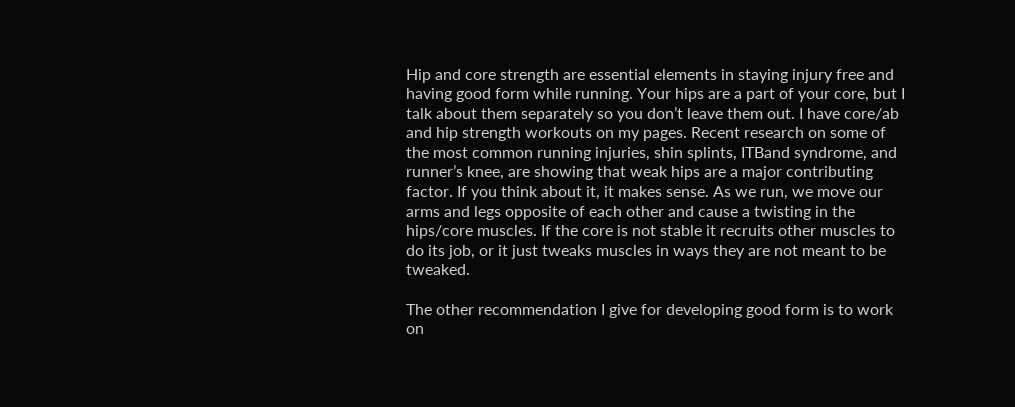Hip and core strength are essential elements in staying injury free and having good form while running. Your hips are a part of your core, but I talk about them separately so you don’t leave them out. I have core/ab and hip strength workouts on my pages. Recent research on some of the most common running injuries, shin splints, ITBand syndrome, and runner’s knee, are showing that weak hips are a major contributing factor. If you think about it, it makes sense. As we run, we move our arms and legs opposite of each other and cause a twisting in the hips/core muscles. If the core is not stable it recruits other muscles to do its job, or it just tweaks muscles in ways they are not meant to be tweaked.

The other recommendation I give for developing good form is to work on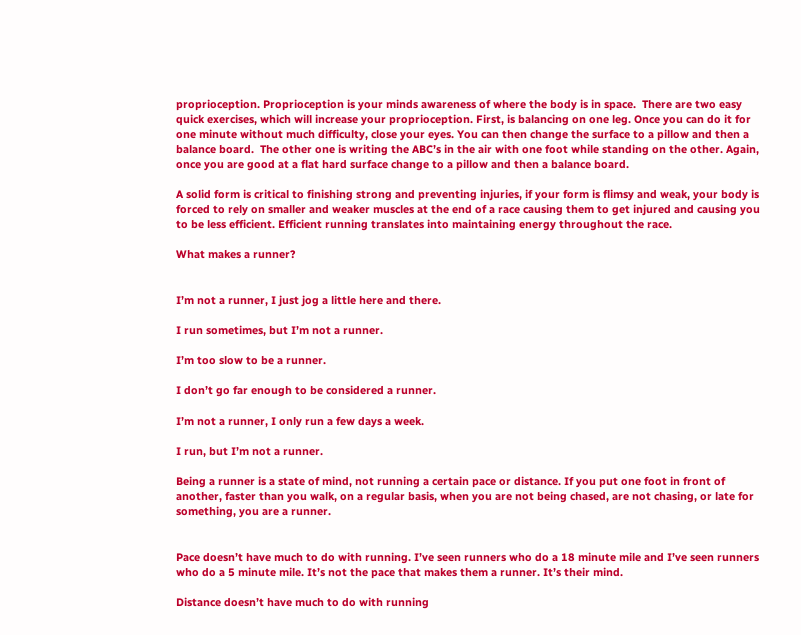proprioception. Proprioception is your minds awareness of where the body is in space.  There are two easy quick exercises, which will increase your proprioception. First, is balancing on one leg. Once you can do it for one minute without much difficulty, close your eyes. You can then change the surface to a pillow and then a balance board.  The other one is writing the ABC’s in the air with one foot while standing on the other. Again, once you are good at a flat hard surface change to a pillow and then a balance board.

A solid form is critical to finishing strong and preventing injuries, if your form is flimsy and weak, your body is forced to rely on smaller and weaker muscles at the end of a race causing them to get injured and causing you to be less efficient. Efficient running translates into maintaining energy throughout the race.

What makes a runner?


I’m not a runner, I just jog a little here and there.

I run sometimes, but I’m not a runner.

I’m too slow to be a runner.

I don’t go far enough to be considered a runner.

I’m not a runner, I only run a few days a week.

I run, but I’m not a runner.

Being a runner is a state of mind, not running a certain pace or distance. If you put one foot in front of another, faster than you walk, on a regular basis, when you are not being chased, are not chasing, or late for something, you are a runner.


Pace doesn’t have much to do with running. I’ve seen runners who do a 18 minute mile and I’ve seen runners who do a 5 minute mile. It’s not the pace that makes them a runner. It’s their mind.

Distance doesn’t have much to do with running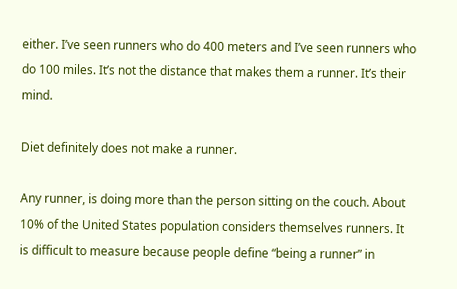either. I’ve seen runners who do 400 meters and I’ve seen runners who do 100 miles. It’s not the distance that makes them a runner. It’s their mind.

Diet definitely does not make a runner.

Any runner, is doing more than the person sitting on the couch. About 10% of the United States population considers themselves runners. It is difficult to measure because people define “being a runner” in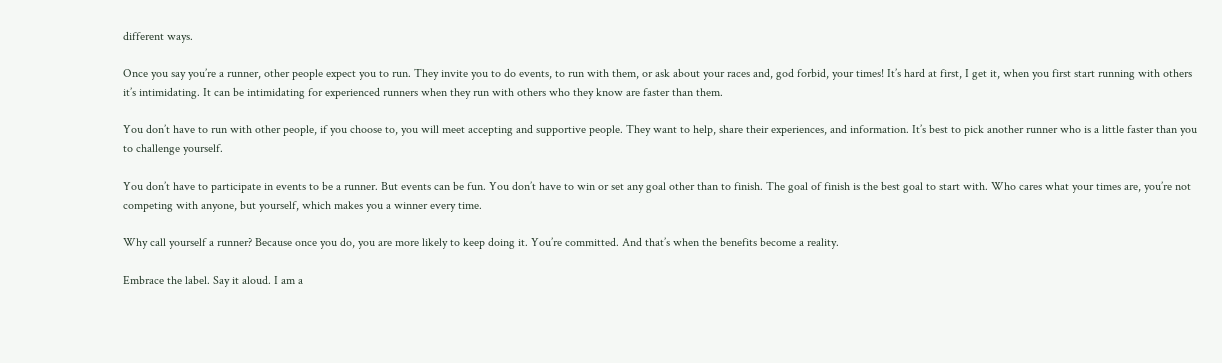different ways.

Once you say you’re a runner, other people expect you to run. They invite you to do events, to run with them, or ask about your races and, god forbid, your times! It’s hard at first, I get it, when you first start running with others it’s intimidating. It can be intimidating for experienced runners when they run with others who they know are faster than them.

You don’t have to run with other people, if you choose to, you will meet accepting and supportive people. They want to help, share their experiences, and information. It’s best to pick another runner who is a little faster than you to challenge yourself.

You don’t have to participate in events to be a runner. But events can be fun. You don’t have to win or set any goal other than to finish. The goal of finish is the best goal to start with. Who cares what your times are, you’re not competing with anyone, but yourself, which makes you a winner every time.

Why call yourself a runner? Because once you do, you are more likely to keep doing it. You’re committed. And that’s when the benefits become a reality.

Embrace the label. Say it aloud. I am a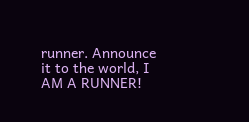runner. Announce it to the world, I AM A RUNNER!